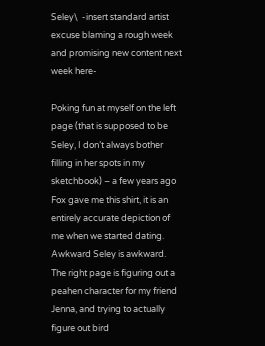Seley\  -insert standard artist excuse blaming a rough week and promising new content next week here-

Poking fun at myself on the left page (that is supposed to be Seley, I don’t always bother filling in her spots in my sketchbook) – a few years ago Fox gave me this shirt, it is an entirely accurate depiction of me when we started dating. Awkward Seley is awkward.
The right page is figuring out a peahen character for my friend Jenna, and trying to actually figure out bird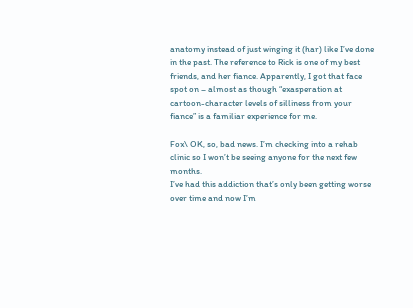anatomy instead of just winging it (har) like I’ve done in the past. The reference to Rick is one of my best friends, and her fiance. Apparently, I got that face spot on – almost as though “exasperation at cartoon-character levels of silliness from your fiance” is a familiar experience for me.

Fox\ OK, so, bad news. I’m checking into a rehab clinic so I won’t be seeing anyone for the next few months.
I’ve had this addiction that’s only been getting worse over time and now I’m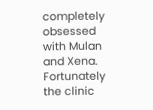completely obsessed with Mulan and Xena.
Fortunately the clinic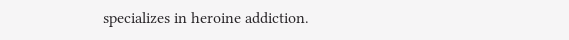specializes in heroine addiction.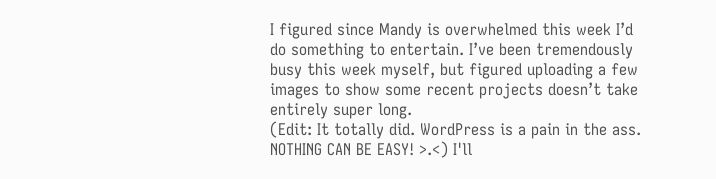I figured since Mandy is overwhelmed this week I’d do something to entertain. I’ve been tremendously busy this week myself, but figured uploading a few images to show some recent projects doesn’t take entirely super long.
(Edit: It totally did. WordPress is a pain in the ass. NOTHING CAN BE EASY! >.<) I'll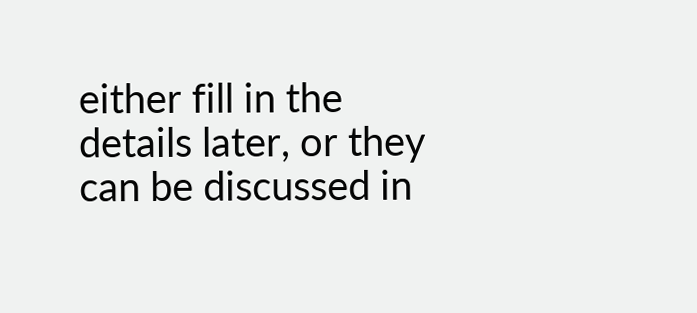either fill in the details later, or they can be discussed in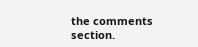the comments section.